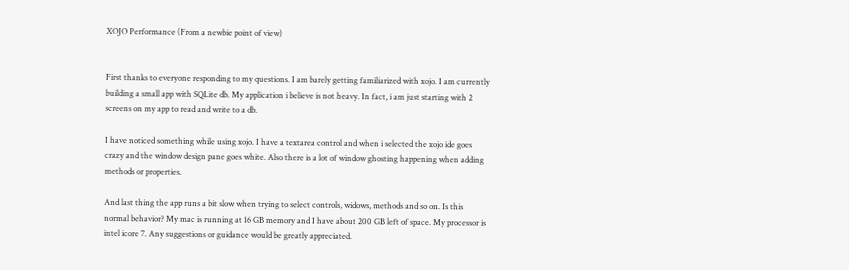XOJO Performance (From a newbie point of view)


First thanks to everyone responding to my questions. I am barely getting familiarized with xojo. I am currently building a small app with SQLite db. My application i believe is not heavy. In fact, i am just starting with 2 screens on my app to read and write to a db.

I have noticed something while using xojo. I have a textarea control and when i selected the xojo ide goes crazy and the window design pane goes white. Also there is a lot of window ghosting happening when adding methods or properties.

And last thing the app runs a bit slow when trying to select controls, widows, methods and so on. Is this normal behavior? My mac is running at 16 GB memory and I have about 200 GB left of space. My processor is intel icore 7. Any suggestions or guidance would be greatly appreciated.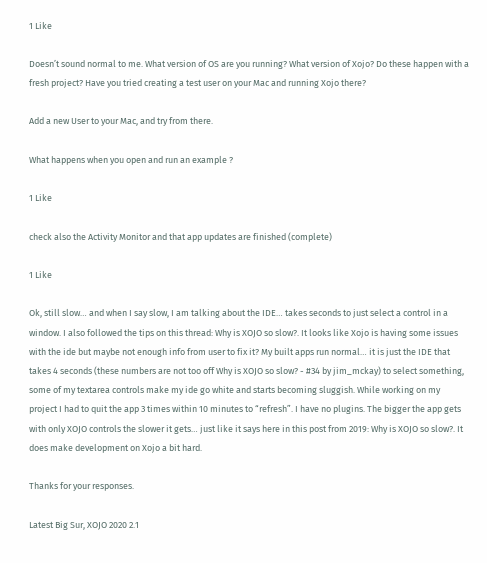1 Like

Doesn’t sound normal to me. What version of OS are you running? What version of Xojo? Do these happen with a fresh project? Have you tried creating a test user on your Mac and running Xojo there?

Add a new User to your Mac, and try from there.

What happens when you open and run an example ?

1 Like

check also the Activity Monitor and that app updates are finished (complete)

1 Like

Ok, still slow… and when I say slow, I am talking about the IDE… takes seconds to just select a control in a window. I also followed the tips on this thread: Why is XOJO so slow?. It looks like Xojo is having some issues with the ide but maybe not enough info from user to fix it? My built apps run normal… it is just the IDE that takes 4 seconds (these numbers are not too off Why is XOJO so slow? - #34 by jim_mckay) to select something, some of my textarea controls make my ide go white and starts becoming sluggish. While working on my project I had to quit the app 3 times within 10 minutes to “refresh”. I have no plugins. The bigger the app gets with only XOJO controls the slower it gets… just like it says here in this post from 2019: Why is XOJO so slow?. It does make development on Xojo a bit hard.

Thanks for your responses.

Latest Big Sur, XOJO 2020 2.1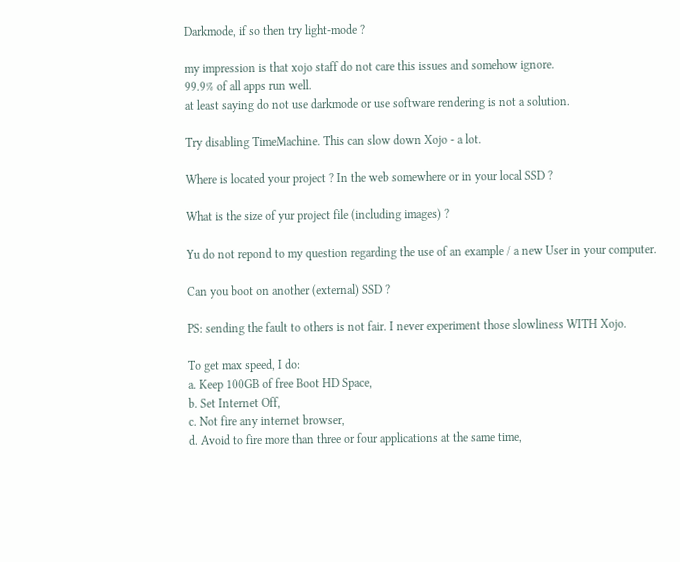Darkmode, if so then try light-mode ?

my impression is that xojo staff do not care this issues and somehow ignore.
99.9% of all apps run well.
at least saying do not use darkmode or use software rendering is not a solution.

Try disabling TimeMachine. This can slow down Xojo - a lot.

Where is located your project ? In the web somewhere or in your local SSD ?

What is the size of yur project file (including images) ?

Yu do not repond to my question regarding the use of an example / a new User in your computer.

Can you boot on another (external) SSD ?

PS: sending the fault to others is not fair. I never experiment those slowliness WITH Xojo.

To get max speed, I do:
a. Keep 100GB of free Boot HD Space,
b. Set Internet Off,
c. Not fire any internet browser,
d. Avoid to fire more than three or four applications at the same time,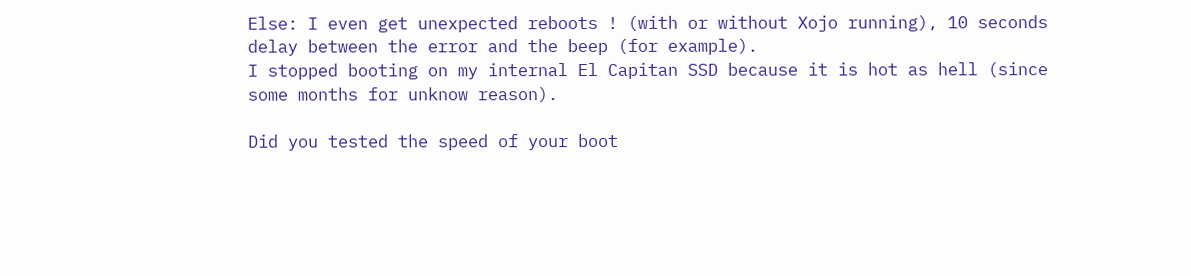Else: I even get unexpected reboots ! (with or without Xojo running), 10 seconds delay between the error and the beep (for example).
I stopped booting on my internal El Capitan SSD because it is hot as hell (since some months for unknow reason).

Did you tested the speed of your boot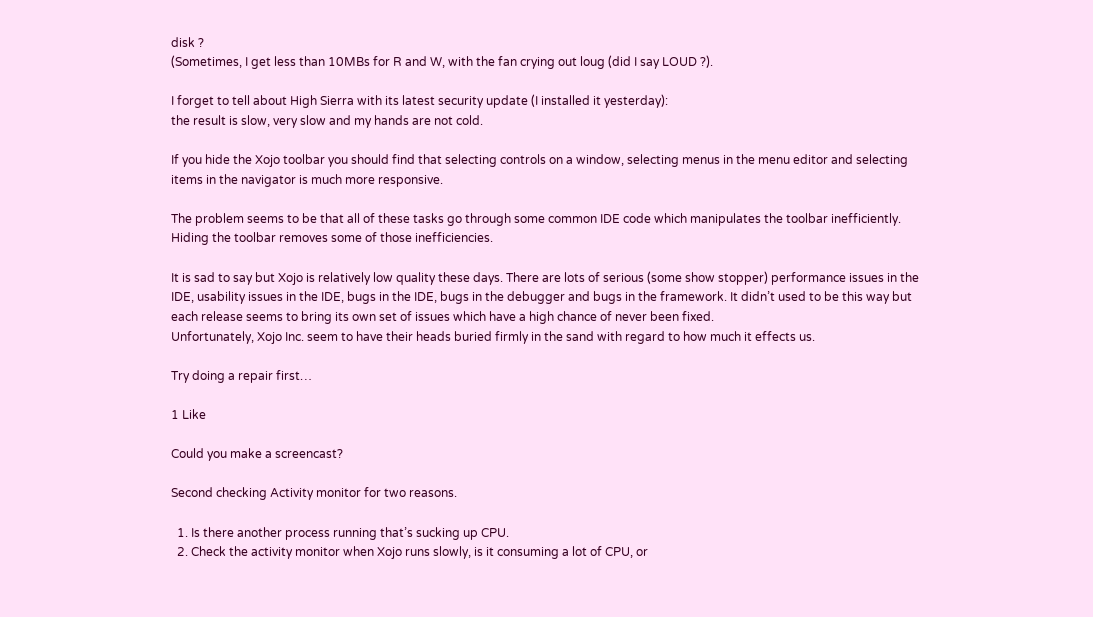disk ?
(Sometimes, I get less than 10MBs for R and W, with the fan crying out loug (did I say LOUD ?).

I forget to tell about High Sierra with its latest security update (I installed it yesterday):
the result is slow, very slow and my hands are not cold.

If you hide the Xojo toolbar you should find that selecting controls on a window, selecting menus in the menu editor and selecting items in the navigator is much more responsive.

The problem seems to be that all of these tasks go through some common IDE code which manipulates the toolbar inefficiently. Hiding the toolbar removes some of those inefficiencies.

It is sad to say but Xojo is relatively low quality these days. There are lots of serious (some show stopper) performance issues in the IDE, usability issues in the IDE, bugs in the IDE, bugs in the debugger and bugs in the framework. It didn’t used to be this way but each release seems to bring its own set of issues which have a high chance of never been fixed.
Unfortunately, Xojo Inc. seem to have their heads buried firmly in the sand with regard to how much it effects us.

Try doing a repair first…

1 Like

Could you make a screencast?

Second checking Activity monitor for two reasons.

  1. Is there another process running that’s sucking up CPU.
  2. Check the activity monitor when Xojo runs slowly, is it consuming a lot of CPU, or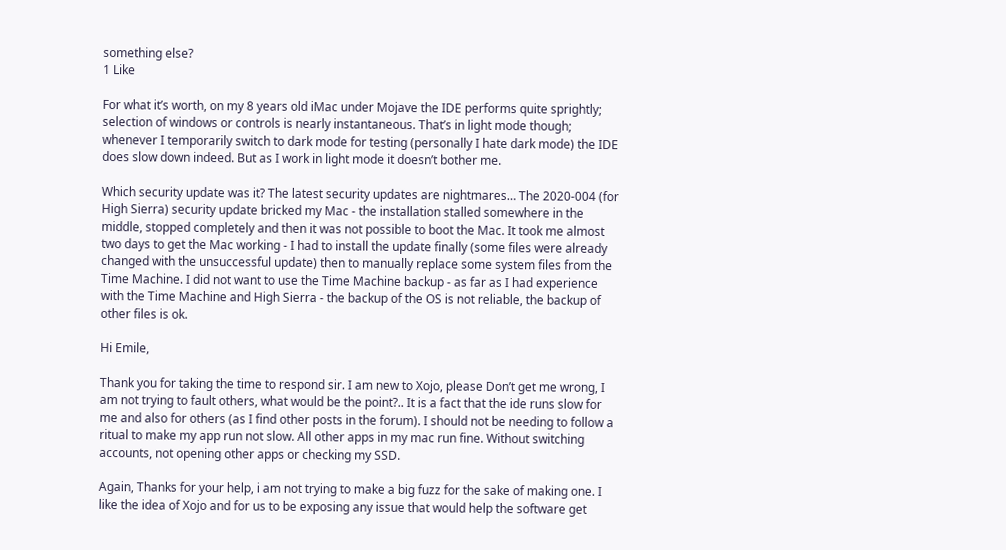something else?
1 Like

For what it’s worth, on my 8 years old iMac under Mojave the IDE performs quite sprightly; selection of windows or controls is nearly instantaneous. That’s in light mode though; whenever I temporarily switch to dark mode for testing (personally I hate dark mode) the IDE does slow down indeed. But as I work in light mode it doesn’t bother me.

Which security update was it? The latest security updates are nightmares… The 2020-004 (for High Sierra) security update bricked my Mac - the installation stalled somewhere in the middle, stopped completely and then it was not possible to boot the Mac. It took me almost two days to get the Mac working - I had to install the update finally (some files were already changed with the unsuccessful update) then to manually replace some system files from the Time Machine. I did not want to use the Time Machine backup - as far as I had experience with the Time Machine and High Sierra - the backup of the OS is not reliable, the backup of other files is ok.

Hi Emile,

Thank you for taking the time to respond sir. I am new to Xojo, please Don’t get me wrong, I am not trying to fault others, what would be the point?.. It is a fact that the ide runs slow for me and also for others (as I find other posts in the forum). I should not be needing to follow a ritual to make my app run not slow. All other apps in my mac run fine. Without switching accounts, not opening other apps or checking my SSD.

Again, Thanks for your help, i am not trying to make a big fuzz for the sake of making one. I like the idea of Xojo and for us to be exposing any issue that would help the software get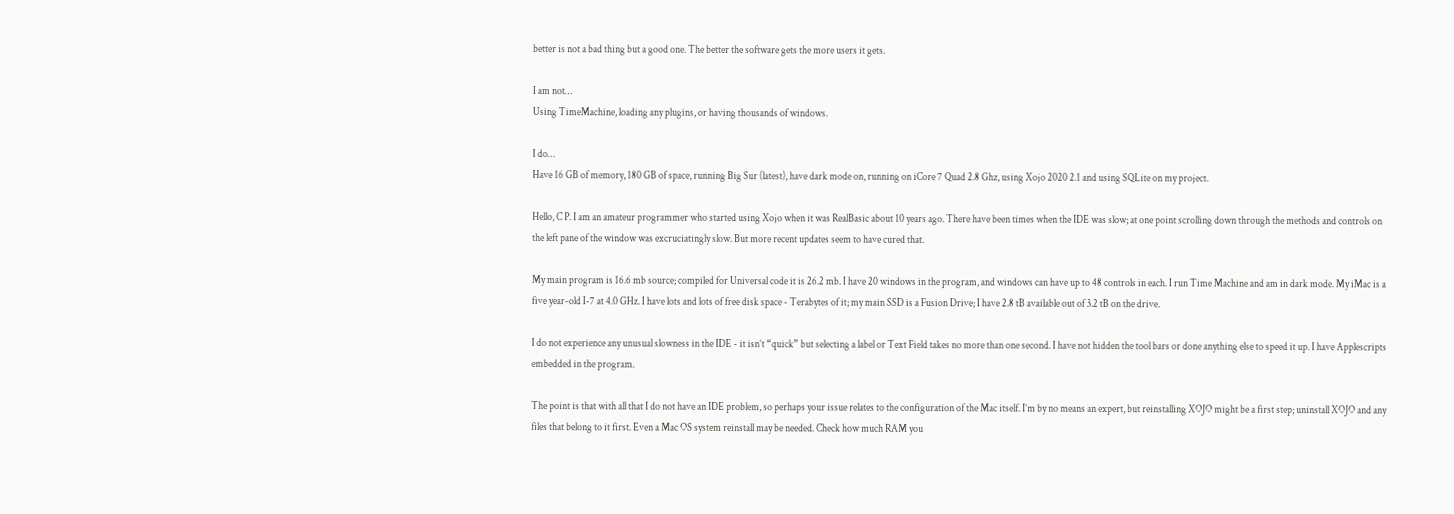better is not a bad thing but a good one. The better the software gets the more users it gets.

I am not…
Using TimeMachine, loading any plugins, or having thousands of windows.

I do…
Have 16 GB of memory, 180 GB of space, running Big Sur (latest), have dark mode on, running on iCore 7 Quad 2.8 Ghz, using Xojo 2020 2.1 and using SQLite on my project.

Hello, C P. I am an amateur programmer who started using Xojo when it was RealBasic about 10 years ago. There have been times when the IDE was slow; at one point scrolling down through the methods and controls on the left pane of the window was excruciatingly slow. But more recent updates seem to have cured that.

My main program is 16.6 mb source; compiled for Universal code it is 26.2 mb. I have 20 windows in the program, and windows can have up to 48 controls in each. I run Time Machine and am in dark mode. My iMac is a five year-old I-7 at 4.0 GHz. I have lots and lots of free disk space - Terabytes of it; my main SSD is a Fusion Drive; I have 2.8 tB available out of 3.2 tB on the drive.

I do not experience any unusual slowness in the IDE - it isn’t “quick” but selecting a label or Text Field takes no more than one second. I have not hidden the tool bars or done anything else to speed it up. I have Applescripts embedded in the program.

The point is that with all that I do not have an IDE problem, so perhaps your issue relates to the configuration of the Mac itself. I’m by no means an expert, but reinstalling XOJO might be a first step; uninstall XOJO and any files that belong to it first. Even a Mac OS system reinstall may be needed. Check how much RAM you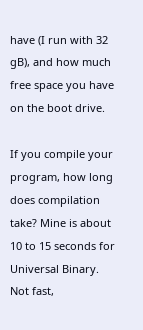have (I run with 32 gB), and how much free space you have on the boot drive.

If you compile your program, how long does compilation take? Mine is about 10 to 15 seconds for Universal Binary. Not fast,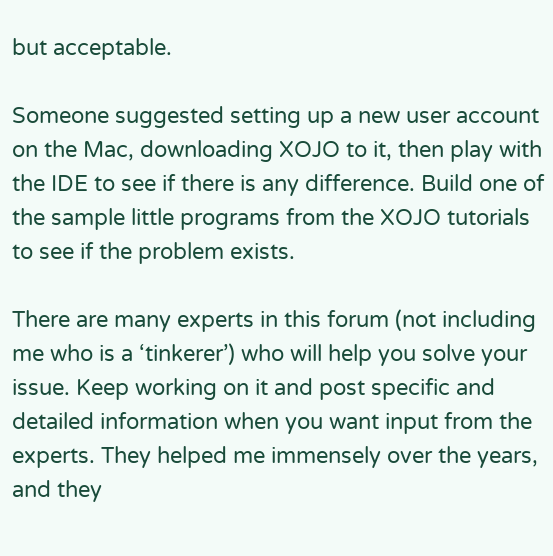but acceptable.

Someone suggested setting up a new user account on the Mac, downloading XOJO to it, then play with the IDE to see if there is any difference. Build one of the sample little programs from the XOJO tutorials to see if the problem exists.

There are many experts in this forum (not including me who is a ‘tinkerer’) who will help you solve your issue. Keep working on it and post specific and detailed information when you want input from the experts. They helped me immensely over the years, and they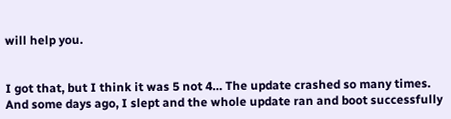will help you.


I got that, but I think it was 5 not 4… The update crashed so many times. And some days ago, I slept and the whole update ran and boot successfully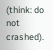(think: do not crashed).